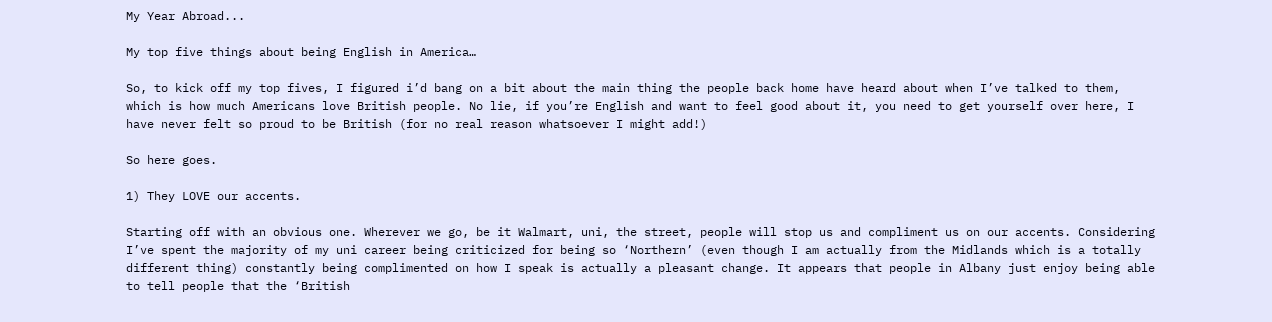My Year Abroad...

My top five things about being English in America…

So, to kick off my top fives, I figured i’d bang on a bit about the main thing the people back home have heard about when I’ve talked to them, which is how much Americans love British people. No lie, if you’re English and want to feel good about it, you need to get yourself over here, I have never felt so proud to be British (for no real reason whatsoever I might add!)

So here goes.

1) They LOVE our accents.

Starting off with an obvious one. Wherever we go, be it Walmart, uni, the street, people will stop us and compliment us on our accents. Considering I’ve spent the majority of my uni career being criticized for being so ‘Northern’ (even though I am actually from the Midlands which is a totally different thing) constantly being complimented on how I speak is actually a pleasant change. It appears that people in Albany just enjoy being able to tell people that the ‘British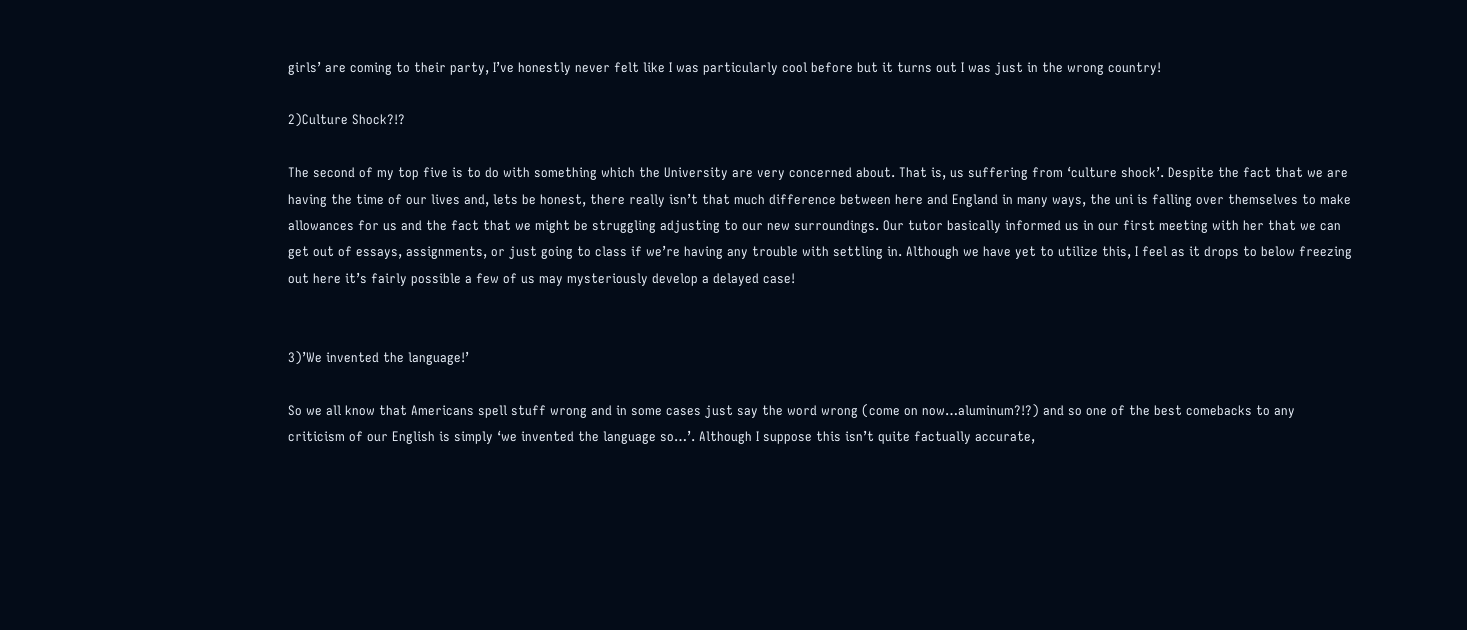girls’ are coming to their party, I’ve honestly never felt like I was particularly cool before but it turns out I was just in the wrong country!

2)Culture Shock?!?

The second of my top five is to do with something which the University are very concerned about. That is, us suffering from ‘culture shock’. Despite the fact that we are having the time of our lives and, lets be honest, there really isn’t that much difference between here and England in many ways, the uni is falling over themselves to make allowances for us and the fact that we might be struggling adjusting to our new surroundings. Our tutor basically informed us in our first meeting with her that we can get out of essays, assignments, or just going to class if we’re having any trouble with settling in. Although we have yet to utilize this, I feel as it drops to below freezing out here it’s fairly possible a few of us may mysteriously develop a delayed case!


3)’We invented the language!’

So we all know that Americans spell stuff wrong and in some cases just say the word wrong (come on now…aluminum?!?) and so one of the best comebacks to any criticism of our English is simply ‘we invented the language so…’. Although I suppose this isn’t quite factually accurate,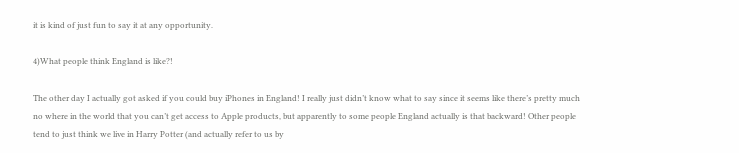it is kind of just fun to say it at any opportunity.

4)What people think England is like?!

The other day I actually got asked if you could buy iPhones in England! I really just didn’t know what to say since it seems like there’s pretty much no where in the world that you can’t get access to Apple products, but apparently to some people England actually is that backward! Other people tend to just think we live in Harry Potter (and actually refer to us by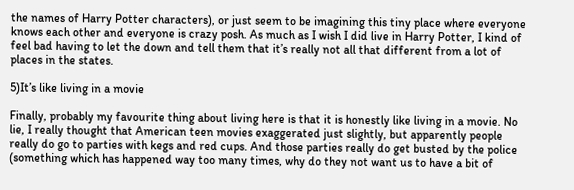the names of Harry Potter characters), or just seem to be imagining this tiny place where everyone knows each other and everyone is crazy posh. As much as I wish I did live in Harry Potter, I kind of feel bad having to let the down and tell them that it’s really not all that different from a lot of places in the states.

5)It’s like living in a movie

Finally, probably my favourite thing about living here is that it is honestly like living in a movie. No lie, I really thought that American teen movies exaggerated just slightly, but apparently people really do go to parties with kegs and red cups. And those parties really do get busted by the police (something which has happened way too many times, why do they not want us to have a bit of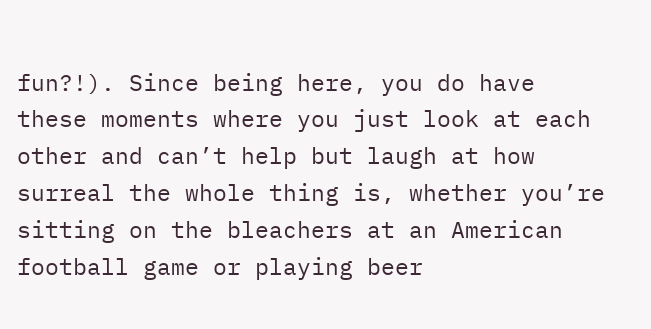fun?!). Since being here, you do have these moments where you just look at each other and can’t help but laugh at how surreal the whole thing is, whether you’re sitting on the bleachers at an American football game or playing beer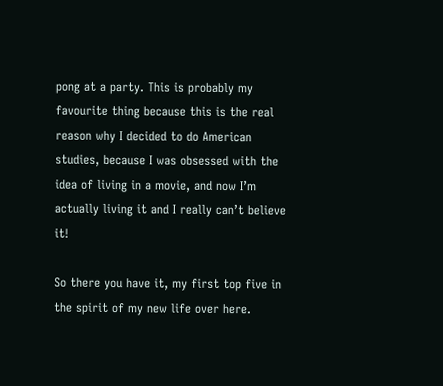pong at a party. This is probably my favourite thing because this is the real reason why I decided to do American studies, because I was obsessed with the idea of living in a movie, and now I’m actually living it and I really can’t believe it!

So there you have it, my first top five in the spirit of my new life over here.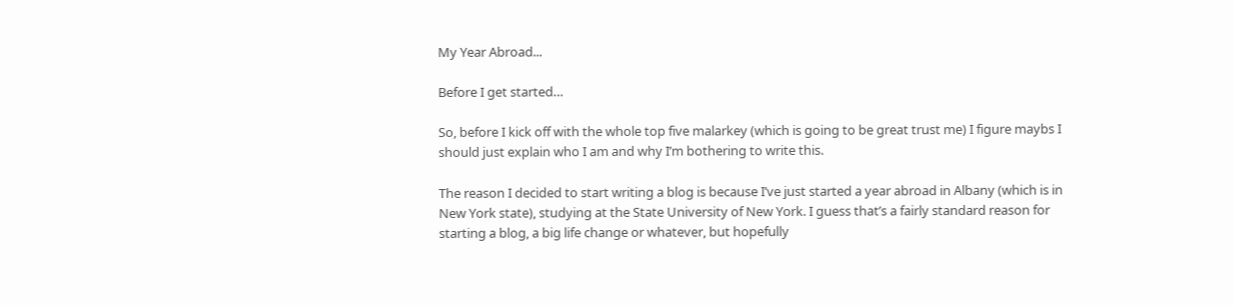My Year Abroad...

Before I get started…

So, before I kick off with the whole top five malarkey (which is going to be great trust me) I figure maybs I should just explain who I am and why I’m bothering to write this.

The reason I decided to start writing a blog is because I’ve just started a year abroad in Albany (which is in New York state), studying at the State University of New York. I guess that’s a fairly standard reason for starting a blog, a big life change or whatever, but hopefully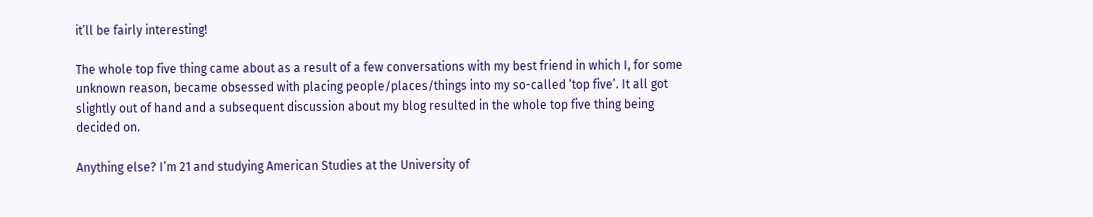it’ll be fairly interesting!

The whole top five thing came about as a result of a few conversations with my best friend in which I, for some unknown reason, became obsessed with placing people/places/things into my so-called ‘top five’. It all got slightly out of hand and a subsequent discussion about my blog resulted in the whole top five thing being decided on.

Anything else? I’m 21 and studying American Studies at the University of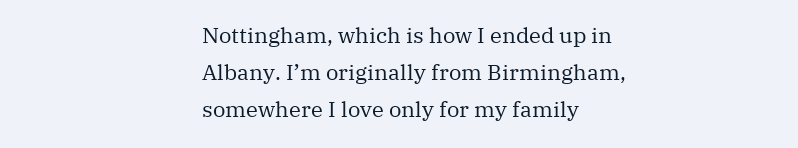Nottingham, which is how I ended up in Albany. I’m originally from Birmingham, somewhere I love only for my family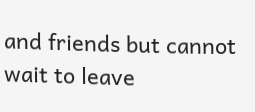and friends but cannot wait to leave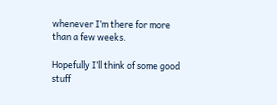whenever I’m there for more than a few weeks.

Hopefully I’ll think of some good stuff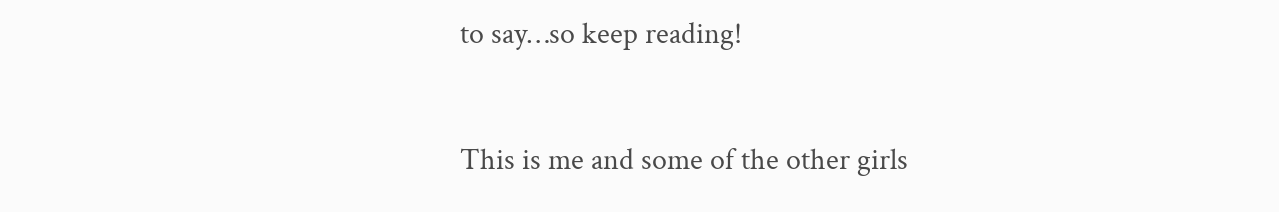to say…so keep reading!


This is me and some of the other girls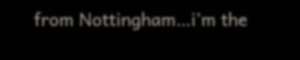from Nottingham…i’m the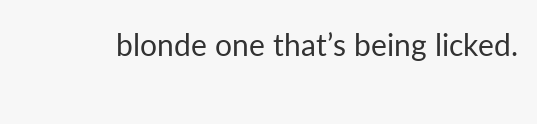blonde one that’s being licked.